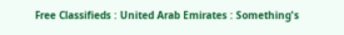Free Classifieds : United Arab Emirates : Something's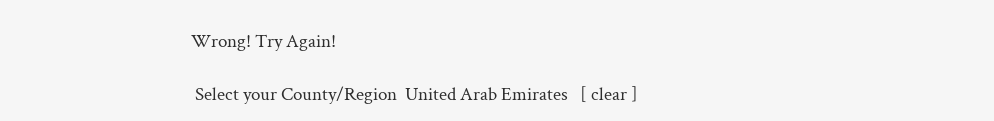Wrong! Try Again!

 Select your County/Region  United Arab Emirates   [ clear ]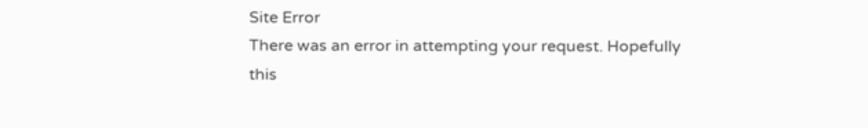Site Error
There was an error in attempting your request. Hopefully this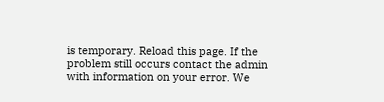is temporary. Reload this page. If the problem still occurs contact the admin with information on your error. We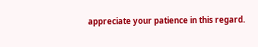appreciate your patience in this regard.